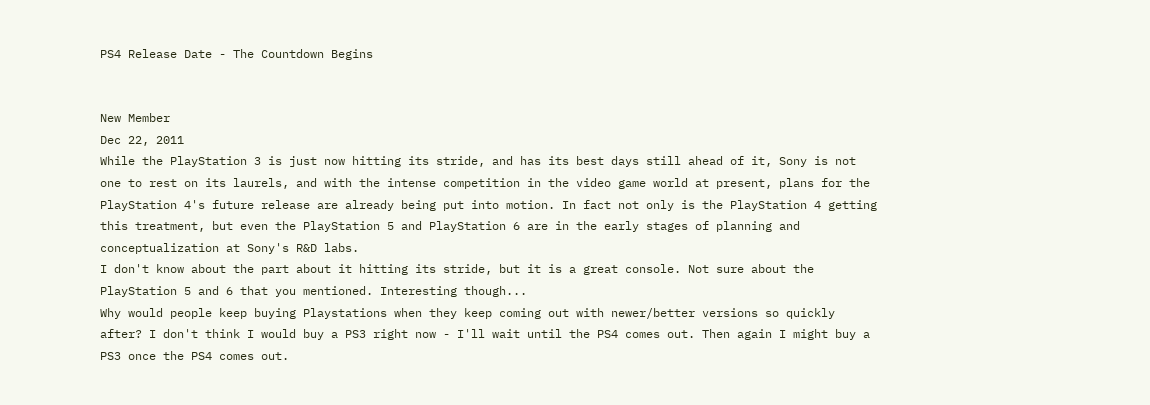PS4 Release Date - The Countdown Begins


New Member
Dec 22, 2011
While the PlayStation 3 is just now hitting its stride, and has its best days still ahead of it, Sony is not one to rest on its laurels, and with the intense competition in the video game world at present, plans for the PlayStation 4's future release are already being put into motion. In fact not only is the PlayStation 4 getting this treatment, but even the PlayStation 5 and PlayStation 6 are in the early stages of planning and conceptualization at Sony's R&D labs.
I don't know about the part about it hitting its stride, but it is a great console. Not sure about the PlayStation 5 and 6 that you mentioned. Interesting though...
Why would people keep buying Playstations when they keep coming out with newer/better versions so quickly after? I don't think I would buy a PS3 right now - I'll wait until the PS4 comes out. Then again I might buy a PS3 once the PS4 comes out.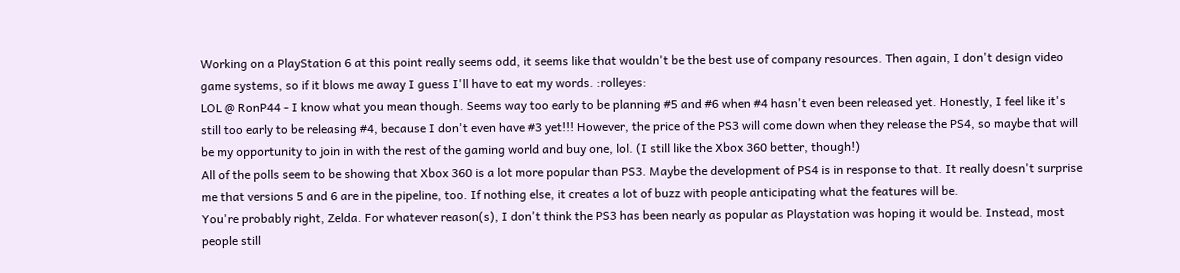Working on a PlayStation 6 at this point really seems odd, it seems like that wouldn't be the best use of company resources. Then again, I don't design video game systems, so if it blows me away I guess I'll have to eat my words. :rolleyes:
LOL @ RonP44 - I know what you mean though. Seems way too early to be planning #5 and #6 when #4 hasn't even been released yet. Honestly, I feel like it's still too early to be releasing #4, because I don't even have #3 yet!!! However, the price of the PS3 will come down when they release the PS4, so maybe that will be my opportunity to join in with the rest of the gaming world and buy one, lol. (I still like the Xbox 360 better, though!)
All of the polls seem to be showing that Xbox 360 is a lot more popular than PS3. Maybe the development of PS4 is in response to that. It really doesn't surprise me that versions 5 and 6 are in the pipeline, too. If nothing else, it creates a lot of buzz with people anticipating what the features will be.
You're probably right, Zelda. For whatever reason(s), I don't think the PS3 has been nearly as popular as Playstation was hoping it would be. Instead, most people still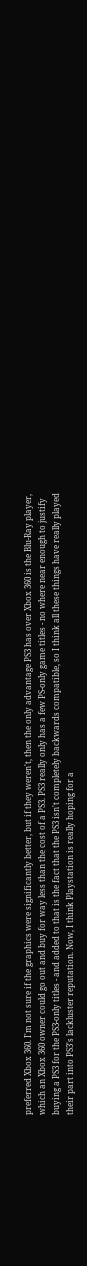preferred Xbox 360. I'm not sure if the graphics were significantly better, but if they weren't, then the only advantage PS3 has over Xbox 360 is the Blu-Ray player, which an Xbox 360 owner could go out and buy for way less than the cost of a PS3. PS3 really only has a few PS-only game titles - no where near enough to justify buying a PS3 for the PS3-only titles - and added to that is the fact that the PS3 isn't completely backwards compatible, so I think all these things have really played their part into PS3's lackluster reputation. Now, I think Playstation is really hoping for a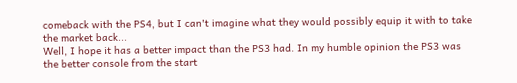comeback with the PS4, but I can't imagine what they would possibly equip it with to take the market back...
Well, I hope it has a better impact than the PS3 had. In my humble opinion the PS3 was the better console from the start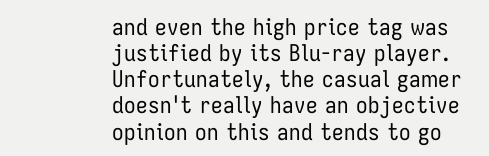and even the high price tag was justified by its Blu-ray player. Unfortunately, the casual gamer doesn't really have an objective opinion on this and tends to go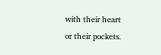with their heart or their pockets.